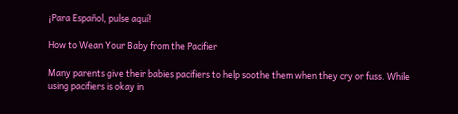¡Para Español, pulse aquí!

How to Wean Your Baby from the Pacifier

Many parents give their babies pacifiers to help soothe them when they cry or fuss. While using pacifiers is okay in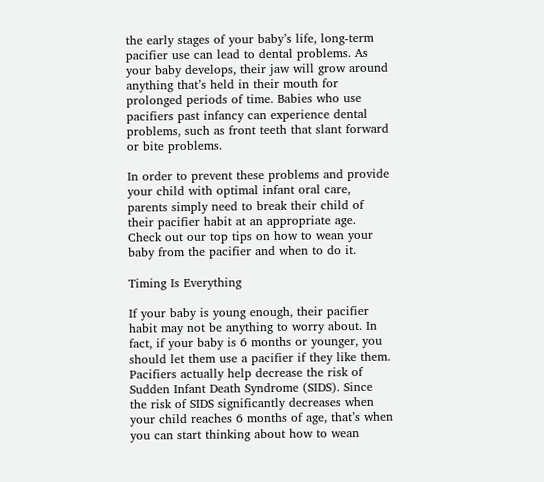the early stages of your baby’s life, long-term pacifier use can lead to dental problems. As your baby develops, their jaw will grow around anything that’s held in their mouth for prolonged periods of time. Babies who use pacifiers past infancy can experience dental problems, such as front teeth that slant forward or bite problems.

In order to prevent these problems and provide your child with optimal infant oral care, parents simply need to break their child of their pacifier habit at an appropriate age. Check out our top tips on how to wean your baby from the pacifier and when to do it.

Timing Is Everything

If your baby is young enough, their pacifier habit may not be anything to worry about. In fact, if your baby is 6 months or younger, you should let them use a pacifier if they like them. Pacifiers actually help decrease the risk of Sudden Infant Death Syndrome (SIDS). Since the risk of SIDS significantly decreases when your child reaches 6 months of age, that’s when you can start thinking about how to wean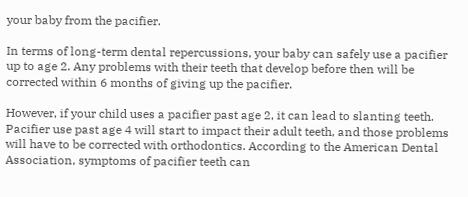your baby from the pacifier.

In terms of long-term dental repercussions, your baby can safely use a pacifier up to age 2. Any problems with their teeth that develop before then will be corrected within 6 months of giving up the pacifier.

However, if your child uses a pacifier past age 2, it can lead to slanting teeth. Pacifier use past age 4 will start to impact their adult teeth, and those problems will have to be corrected with orthodontics. According to the American Dental Association, symptoms of pacifier teeth can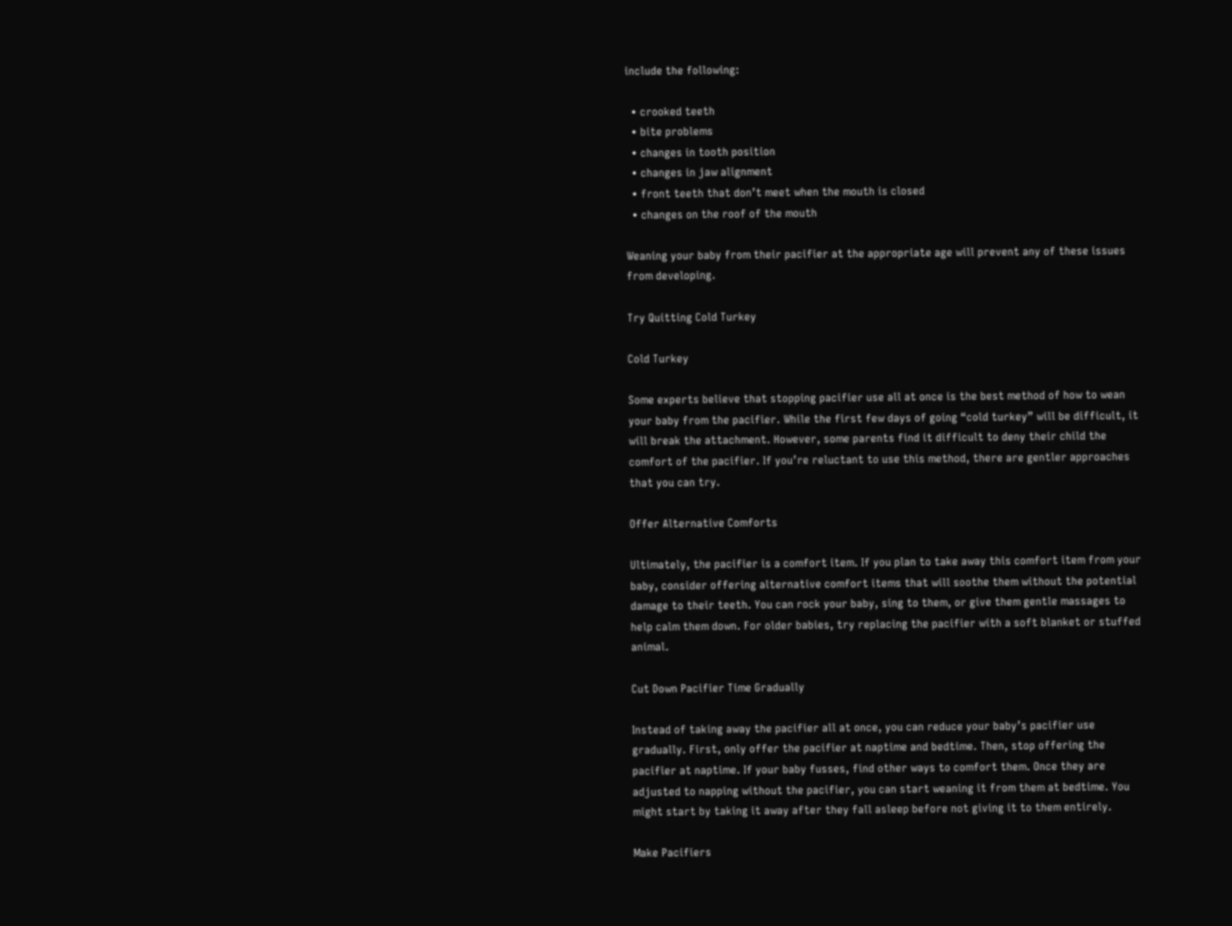include the following:

  • crooked teeth
  • bite problems
  • changes in tooth position
  • changes in jaw alignment
  • front teeth that don’t meet when the mouth is closed
  • changes on the roof of the mouth

Weaning your baby from their pacifier at the appropriate age will prevent any of these issues from developing.

Try Quitting Cold Turkey

Cold Turkey

Some experts believe that stopping pacifier use all at once is the best method of how to wean your baby from the pacifier. While the first few days of going “cold turkey” will be difficult, it will break the attachment. However, some parents find it difficult to deny their child the comfort of the pacifier. If you’re reluctant to use this method, there are gentler approaches that you can try.

Offer Alternative Comforts

Ultimately, the pacifier is a comfort item. If you plan to take away this comfort item from your baby, consider offering alternative comfort items that will soothe them without the potential damage to their teeth. You can rock your baby, sing to them, or give them gentle massages to help calm them down. For older babies, try replacing the pacifier with a soft blanket or stuffed animal.

Cut Down Pacifier Time Gradually

Instead of taking away the pacifier all at once, you can reduce your baby’s pacifier use gradually. First, only offer the pacifier at naptime and bedtime. Then, stop offering the pacifier at naptime. If your baby fusses, find other ways to comfort them. Once they are adjusted to napping without the pacifier, you can start weaning it from them at bedtime. You might start by taking it away after they fall asleep before not giving it to them entirely.

Make Pacifiers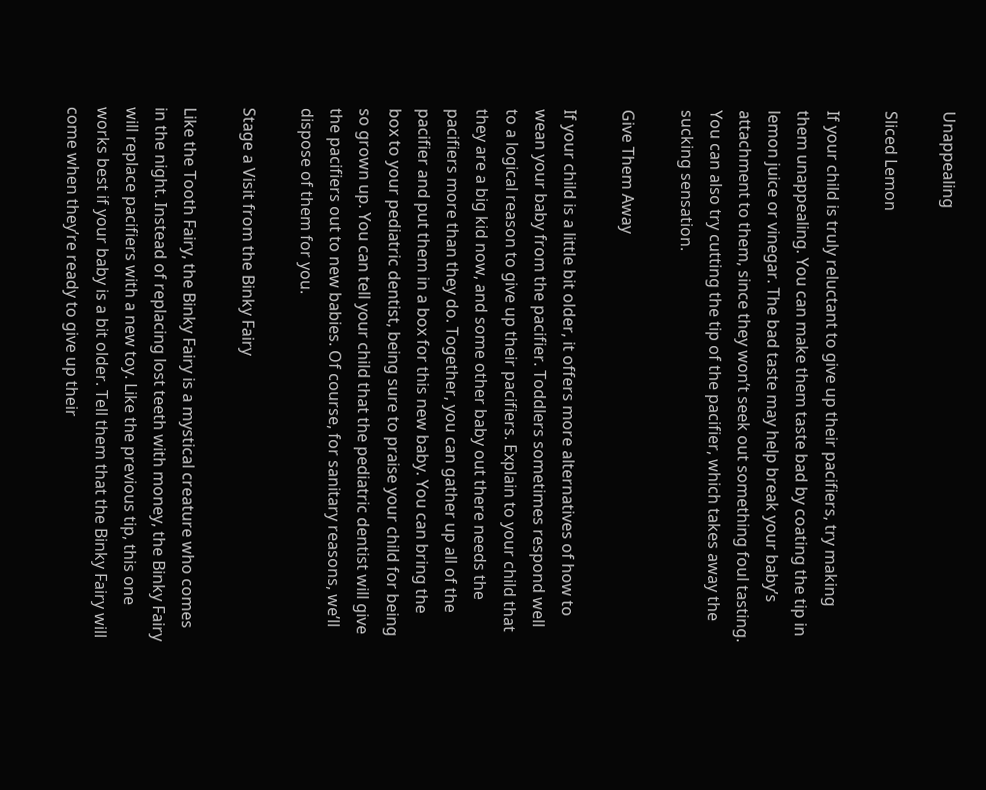Unappealing

Sliced Lemon

If your child is truly reluctant to give up their pacifiers, try making them unappealing. You can make them taste bad by coating the tip in lemon juice or vinegar. The bad taste may help break your baby’s attachment to them, since they won’t seek out something foul tasting. You can also try cutting the tip of the pacifier, which takes away the sucking sensation.

Give Them Away

If your child is a little bit older, it offers more alternatives of how to wean your baby from the pacifier. Toddlers sometimes respond well to a logical reason to give up their pacifiers. Explain to your child that they are a big kid now, and some other baby out there needs the pacifiers more than they do. Together, you can gather up all of the pacifier and put them in a box for this new baby. You can bring the box to your pediatric dentist, being sure to praise your child for being so grown up. You can tell your child that the pediatric dentist will give the pacifiers out to new babies. Of course, for sanitary reasons, we’ll dispose of them for you.

Stage a Visit from the Binky Fairy

Like the Tooth Fairy, the Binky Fairy is a mystical creature who comes in the night. Instead of replacing lost teeth with money, the Binky Fairy will replace pacifiers with a new toy. Like the previous tip, this one works best if your baby is a bit older. Tell them that the Binky Fairy will come when they’re ready to give up their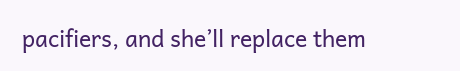pacifiers, and she’ll replace them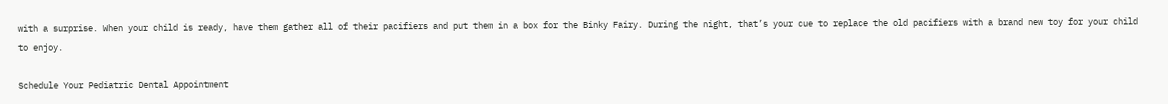with a surprise. When your child is ready, have them gather all of their pacifiers and put them in a box for the Binky Fairy. During the night, that’s your cue to replace the old pacifiers with a brand new toy for your child to enjoy.

Schedule Your Pediatric Dental Appointment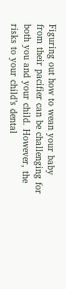Figuring out how to wean your baby from their pacifier can be challenging for both you and your child. However, the risks to your child’s dental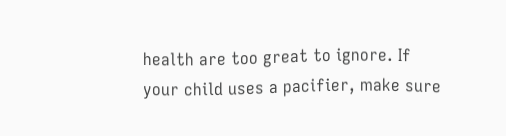health are too great to ignore. If your child uses a pacifier, make sure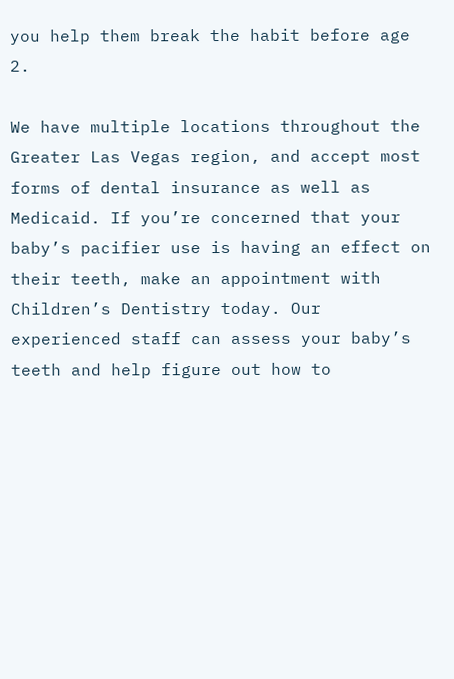you help them break the habit before age 2.

We have multiple locations throughout the Greater Las Vegas region, and accept most forms of dental insurance as well as Medicaid. If you’re concerned that your baby’s pacifier use is having an effect on their teeth, make an appointment with Children’s Dentistry today. Our experienced staff can assess your baby’s teeth and help figure out how to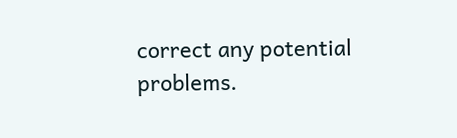correct any potential problems.